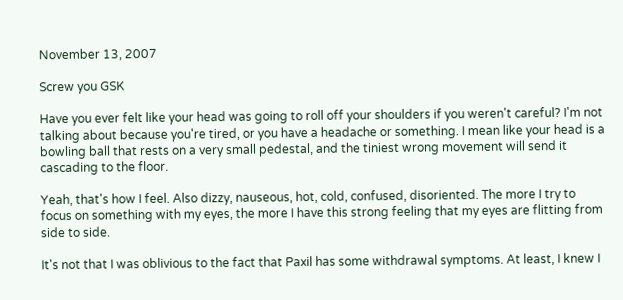November 13, 2007

Screw you GSK

Have you ever felt like your head was going to roll off your shoulders if you weren't careful? I'm not talking about because you're tired, or you have a headache or something. I mean like your head is a bowling ball that rests on a very small pedestal, and the tiniest wrong movement will send it cascading to the floor.

Yeah, that's how I feel. Also dizzy, nauseous, hot, cold, confused, disoriented. The more I try to focus on something with my eyes, the more I have this strong feeling that my eyes are flitting from side to side.

It's not that I was oblivious to the fact that Paxil has some withdrawal symptoms. At least, I knew I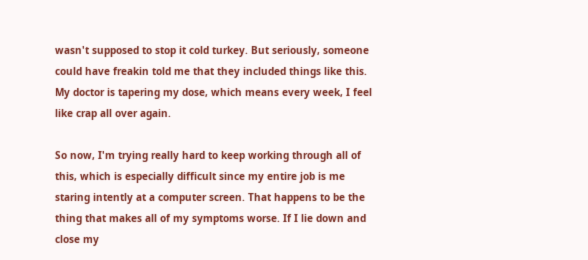wasn't supposed to stop it cold turkey. But seriously, someone could have freakin told me that they included things like this. My doctor is tapering my dose, which means every week, I feel like crap all over again.

So now, I'm trying really hard to keep working through all of this, which is especially difficult since my entire job is me staring intently at a computer screen. That happens to be the thing that makes all of my symptoms worse. If I lie down and close my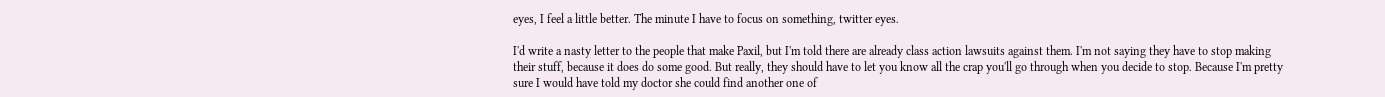eyes, I feel a little better. The minute I have to focus on something, twitter eyes.

I'd write a nasty letter to the people that make Paxil, but I'm told there are already class action lawsuits against them. I'm not saying they have to stop making their stuff, because it does do some good. But really, they should have to let you know all the crap you'll go through when you decide to stop. Because I'm pretty sure I would have told my doctor she could find another one of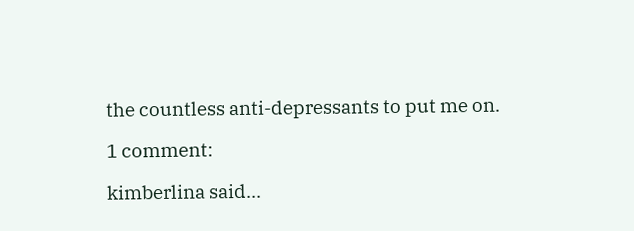the countless anti-depressants to put me on.

1 comment:

kimberlina said...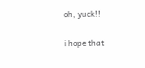oh, yuck!!

i hope that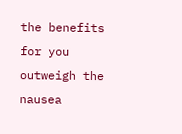the benefits for you outweigh the nausea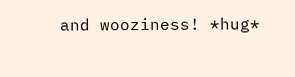and wooziness! *hug*